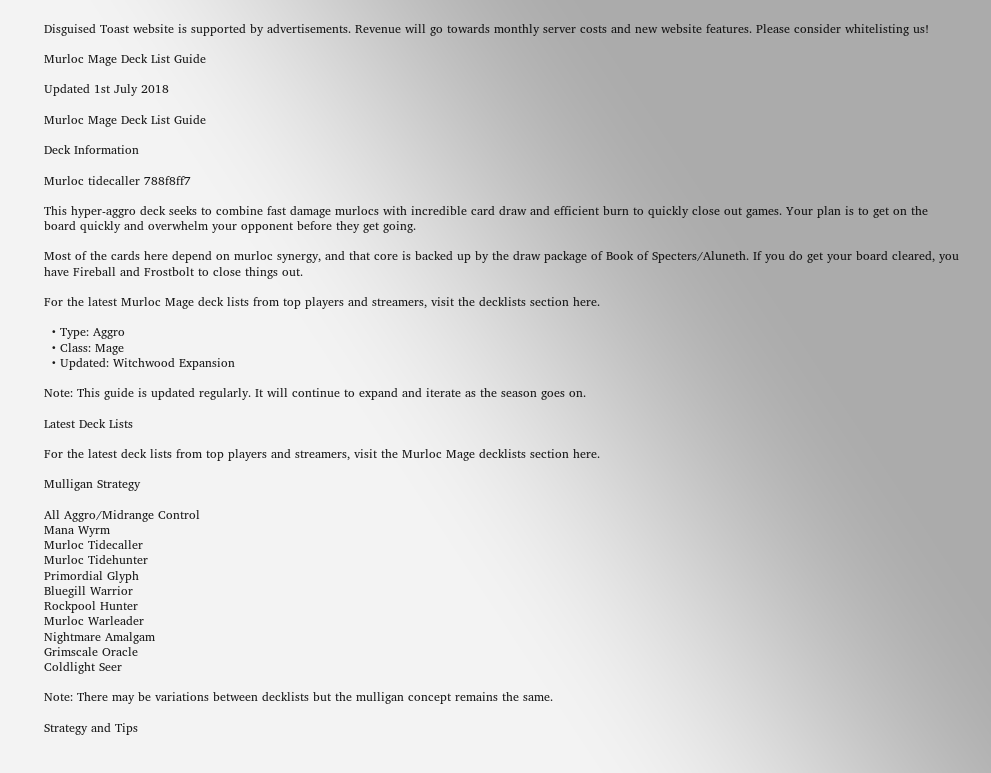Disguised Toast website is supported by advertisements. Revenue will go towards monthly server costs and new website features. Please consider whitelisting us!

Murloc Mage Deck List Guide

Updated 1st July 2018

Murloc Mage Deck List Guide

Deck Information

Murloc tidecaller 788f8ff7

This hyper-aggro deck seeks to combine fast damage murlocs with incredible card draw and efficient burn to quickly close out games. Your plan is to get on the board quickly and overwhelm your opponent before they get going.

Most of the cards here depend on murloc synergy, and that core is backed up by the draw package of Book of Specters/Aluneth. If you do get your board cleared, you have Fireball and Frostbolt to close things out.

For the latest Murloc Mage deck lists from top players and streamers, visit the decklists section here.

  • Type: Aggro
  • Class: Mage
  • Updated: Witchwood Expansion

Note: This guide is updated regularly. It will continue to expand and iterate as the season goes on.

Latest Deck Lists

For the latest deck lists from top players and streamers, visit the Murloc Mage decklists section here.

Mulligan Strategy

All Aggro/Midrange Control
Mana Wyrm
Murloc Tidecaller
Murloc Tidehunter
Primordial Glyph
Bluegill Warrior
Rockpool Hunter
Murloc Warleader
Nightmare Amalgam
Grimscale Oracle
Coldlight Seer

Note: There may be variations between decklists but the mulligan concept remains the same.

Strategy and Tips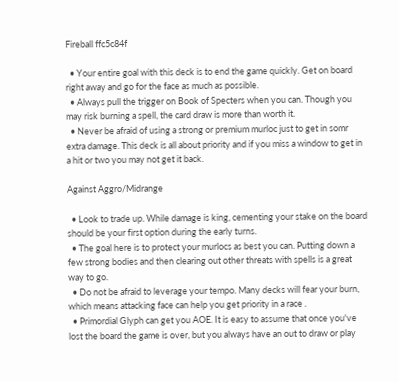Fireball ffc5c84f

  • Your entire goal with this deck is to end the game quickly. Get on board right away and go for the face as much as possible.
  • Always pull the trigger on Book of Specters when you can. Though you may risk burning a spell, the card draw is more than worth it.
  • Never be afraid of using a strong or premium murloc just to get in somr extra damage. This deck is all about priority and if you miss a window to get in a hit or two you may not get it back.

Against Aggro/Midrange

  • Look to trade up. While damage is king, cementing your stake on the board should be your first option during the early turns.
  • The goal here is to protect your murlocs as best you can. Putting down a few strong bodies and then clearing out other threats with spells is a great way to go.
  • Do not be afraid to leverage your tempo. Many decks will fear your burn, which means attacking face can help you get priority in a race .
  • Primordial Glyph can get you AOE. It is easy to assume that once you've lost the board the game is over, but you always have an out to draw or play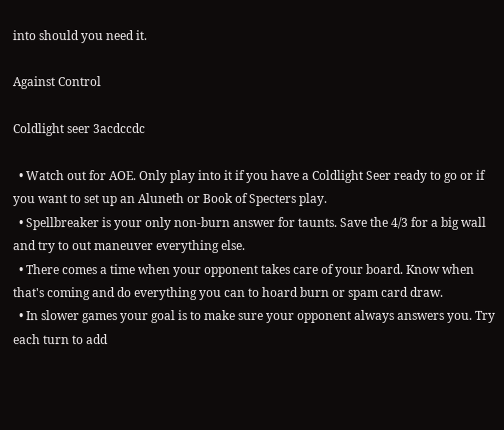into should you need it.

Against Control

Coldlight seer 3acdccdc

  • Watch out for AOE. Only play into it if you have a Coldlight Seer ready to go or if you want to set up an Aluneth or Book of Specters play.
  • Spellbreaker is your only non-burn answer for taunts. Save the 4/3 for a big wall and try to out maneuver everything else.
  • There comes a time when your opponent takes care of your board. Know when that's coming and do everything you can to hoard burn or spam card draw.
  • In slower games your goal is to make sure your opponent always answers you. Try each turn to add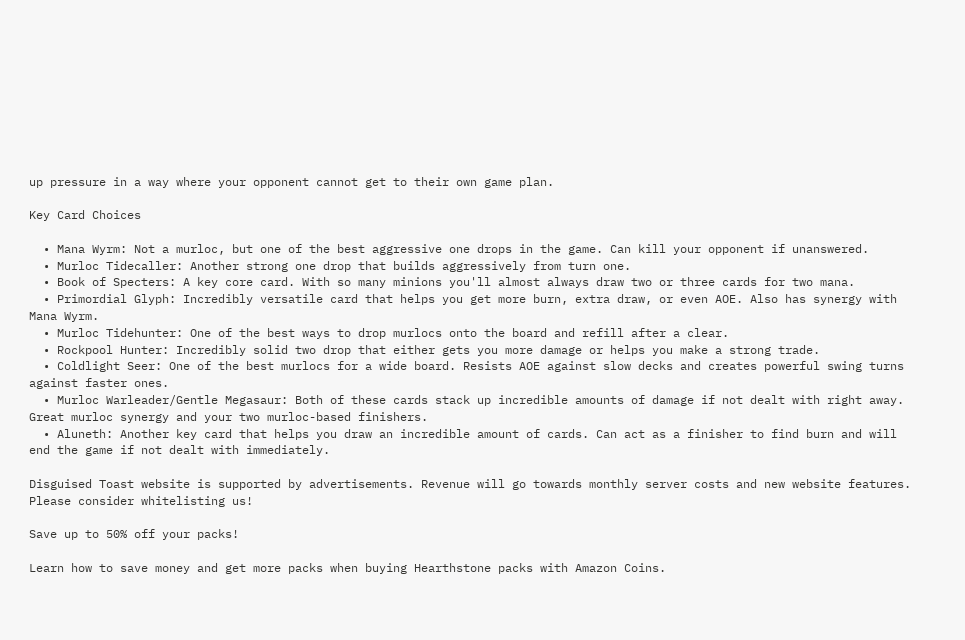up pressure in a way where your opponent cannot get to their own game plan.

Key Card Choices

  • Mana Wyrm: Not a murloc, but one of the best aggressive one drops in the game. Can kill your opponent if unanswered.
  • Murloc Tidecaller: Another strong one drop that builds aggressively from turn one.
  • Book of Specters: A key core card. With so many minions you'll almost always draw two or three cards for two mana.
  • Primordial Glyph: Incredibly versatile card that helps you get more burn, extra draw, or even AOE. Also has synergy with Mana Wyrm.
  • Murloc Tidehunter: One of the best ways to drop murlocs onto the board and refill after a clear.
  • Rockpool Hunter: Incredibly solid two drop that either gets you more damage or helps you make a strong trade.
  • Coldlight Seer: One of the best murlocs for a wide board. Resists AOE against slow decks and creates powerful swing turns against faster ones.
  • Murloc Warleader/Gentle Megasaur: Both of these cards stack up incredible amounts of damage if not dealt with right away. Great murloc synergy and your two murloc-based finishers.
  • Aluneth: Another key card that helps you draw an incredible amount of cards. Can act as a finisher to find burn and will end the game if not dealt with immediately.

Disguised Toast website is supported by advertisements. Revenue will go towards monthly server costs and new website features. Please consider whitelisting us!

Save up to 50% off your packs!

Learn how to save money and get more packs when buying Hearthstone packs with Amazon Coins.